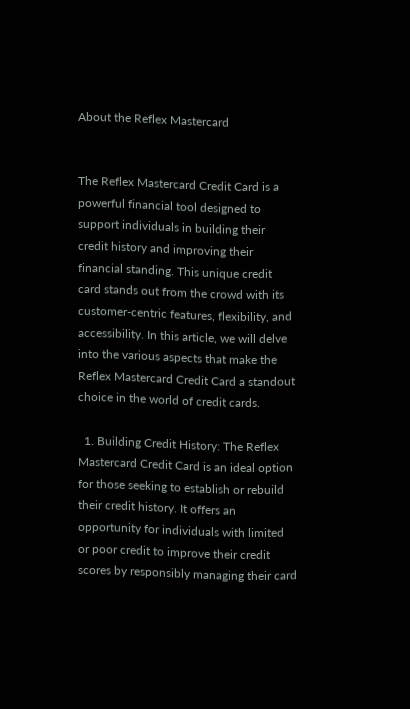About the Reflex Mastercard


The Reflex Mastercard Credit Card is a powerful financial tool designed to support individuals in building their credit history and improving their financial standing. This unique credit card stands out from the crowd with its customer-centric features, flexibility, and accessibility. In this article, we will delve into the various aspects that make the Reflex Mastercard Credit Card a standout choice in the world of credit cards.

  1. Building Credit History: The Reflex Mastercard Credit Card is an ideal option for those seeking to establish or rebuild their credit history. It offers an opportunity for individuals with limited or poor credit to improve their credit scores by responsibly managing their card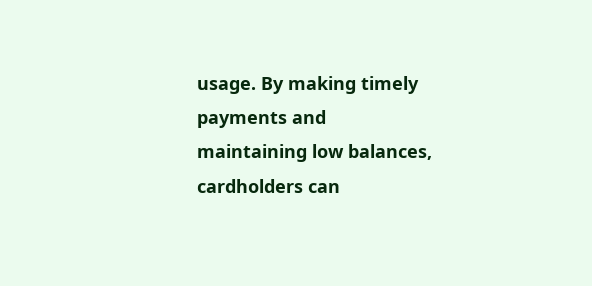usage. By making timely payments and maintaining low balances, cardholders can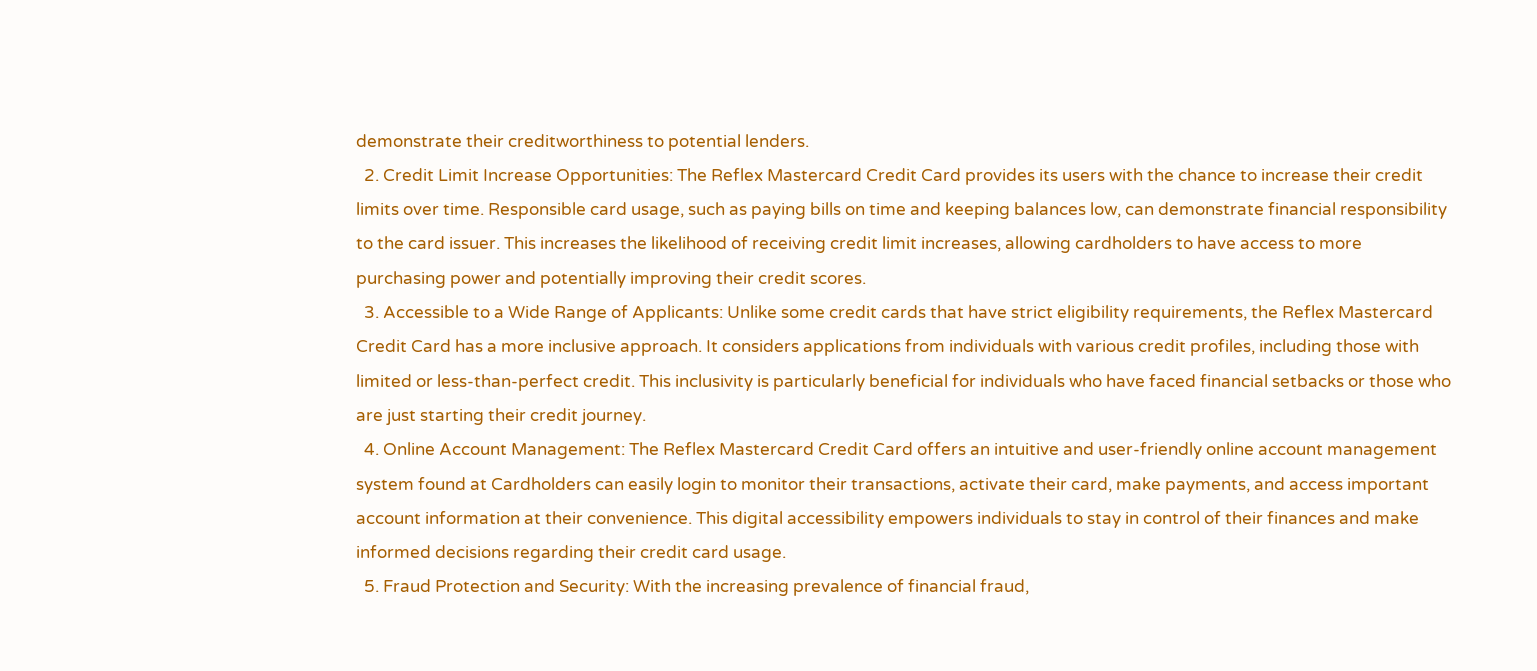demonstrate their creditworthiness to potential lenders.
  2. Credit Limit Increase Opportunities: The Reflex Mastercard Credit Card provides its users with the chance to increase their credit limits over time. Responsible card usage, such as paying bills on time and keeping balances low, can demonstrate financial responsibility to the card issuer. This increases the likelihood of receiving credit limit increases, allowing cardholders to have access to more purchasing power and potentially improving their credit scores.
  3. Accessible to a Wide Range of Applicants: Unlike some credit cards that have strict eligibility requirements, the Reflex Mastercard Credit Card has a more inclusive approach. It considers applications from individuals with various credit profiles, including those with limited or less-than-perfect credit. This inclusivity is particularly beneficial for individuals who have faced financial setbacks or those who are just starting their credit journey.
  4. Online Account Management: The Reflex Mastercard Credit Card offers an intuitive and user-friendly online account management system found at Cardholders can easily login to monitor their transactions, activate their card, make payments, and access important account information at their convenience. This digital accessibility empowers individuals to stay in control of their finances and make informed decisions regarding their credit card usage.
  5. Fraud Protection and Security: With the increasing prevalence of financial fraud,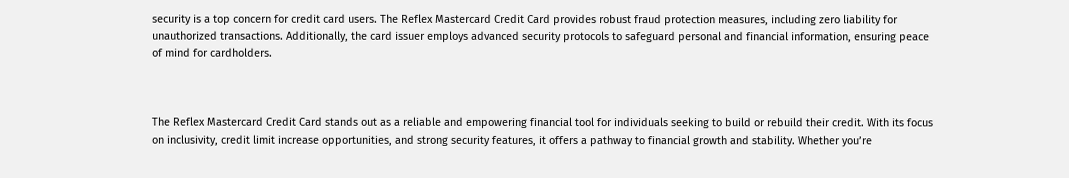security is a top concern for credit card users. The Reflex Mastercard Credit Card provides robust fraud protection measures, including zero liability for unauthorized transactions. Additionally, the card issuer employs advanced security protocols to safeguard personal and financial information, ensuring peace of mind for cardholders.



The Reflex Mastercard Credit Card stands out as a reliable and empowering financial tool for individuals seeking to build or rebuild their credit. With its focus on inclusivity, credit limit increase opportunities, and strong security features, it offers a pathway to financial growth and stability. Whether you’re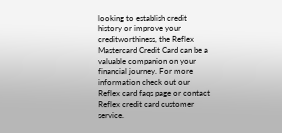looking to establish credit history or improve your creditworthiness, the Reflex Mastercard Credit Card can be a valuable companion on your financial journey. For more information check out our Reflex card faqs page or contact Reflex credit card customer service.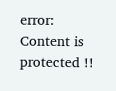error: Content is protected !!